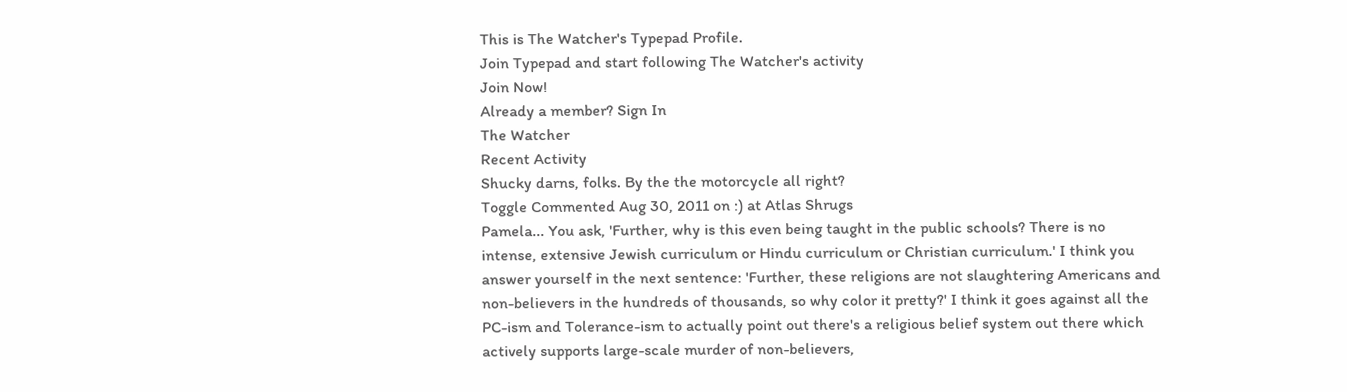This is The Watcher's Typepad Profile.
Join Typepad and start following The Watcher's activity
Join Now!
Already a member? Sign In
The Watcher
Recent Activity
Shucky darns, folks. By the the motorcycle all right?
Toggle Commented Aug 30, 2011 on :) at Atlas Shrugs
Pamela... You ask, 'Further, why is this even being taught in the public schools? There is no intense, extensive Jewish curriculum or Hindu curriculum or Christian curriculum.' I think you answer yourself in the next sentence: 'Further, these religions are not slaughtering Americans and non-believers in the hundreds of thousands, so why color it pretty?' I think it goes against all the PC-ism and Tolerance-ism to actually point out there's a religious belief system out there which actively supports large-scale murder of non-believers,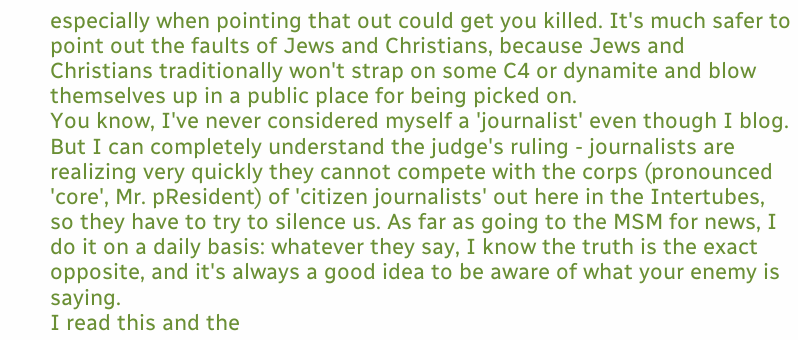especially when pointing that out could get you killed. It's much safer to point out the faults of Jews and Christians, because Jews and Christians traditionally won't strap on some C4 or dynamite and blow themselves up in a public place for being picked on.
You know, I've never considered myself a 'journalist' even though I blog. But I can completely understand the judge's ruling - journalists are realizing very quickly they cannot compete with the corps (pronounced 'core', Mr. pResident) of 'citizen journalists' out here in the Intertubes, so they have to try to silence us. As far as going to the MSM for news, I do it on a daily basis: whatever they say, I know the truth is the exact opposite, and it's always a good idea to be aware of what your enemy is saying.
I read this and the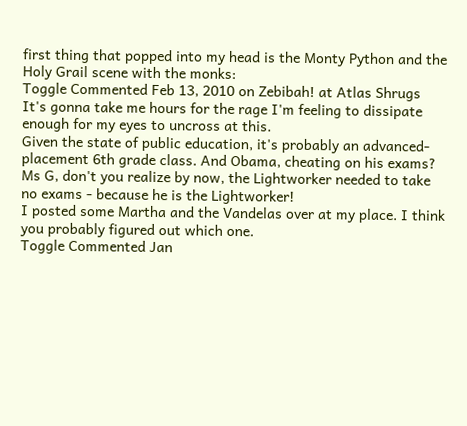first thing that popped into my head is the Monty Python and the Holy Grail scene with the monks:
Toggle Commented Feb 13, 2010 on Zebibah! at Atlas Shrugs
It's gonna take me hours for the rage I'm feeling to dissipate enough for my eyes to uncross at this.
Given the state of public education, it's probably an advanced-placement 6th grade class. And Obama, cheating on his exams? Ms G, don't you realize by now, the Lightworker needed to take no exams - because he is the Lightworker!
I posted some Martha and the Vandelas over at my place. I think you probably figured out which one.
Toggle Commented Jan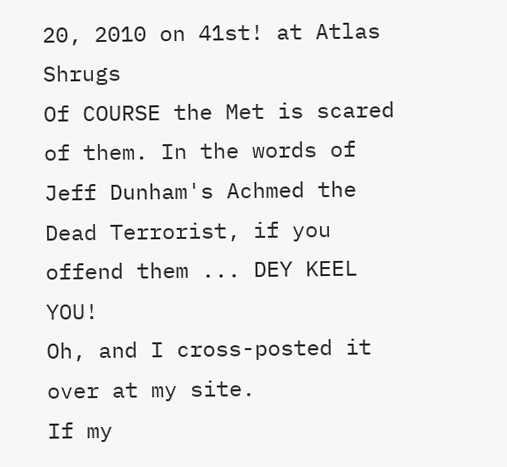20, 2010 on 41st! at Atlas Shrugs
Of COURSE the Met is scared of them. In the words of Jeff Dunham's Achmed the Dead Terrorist, if you offend them ... DEY KEEL YOU!
Oh, and I cross-posted it over at my site.
If my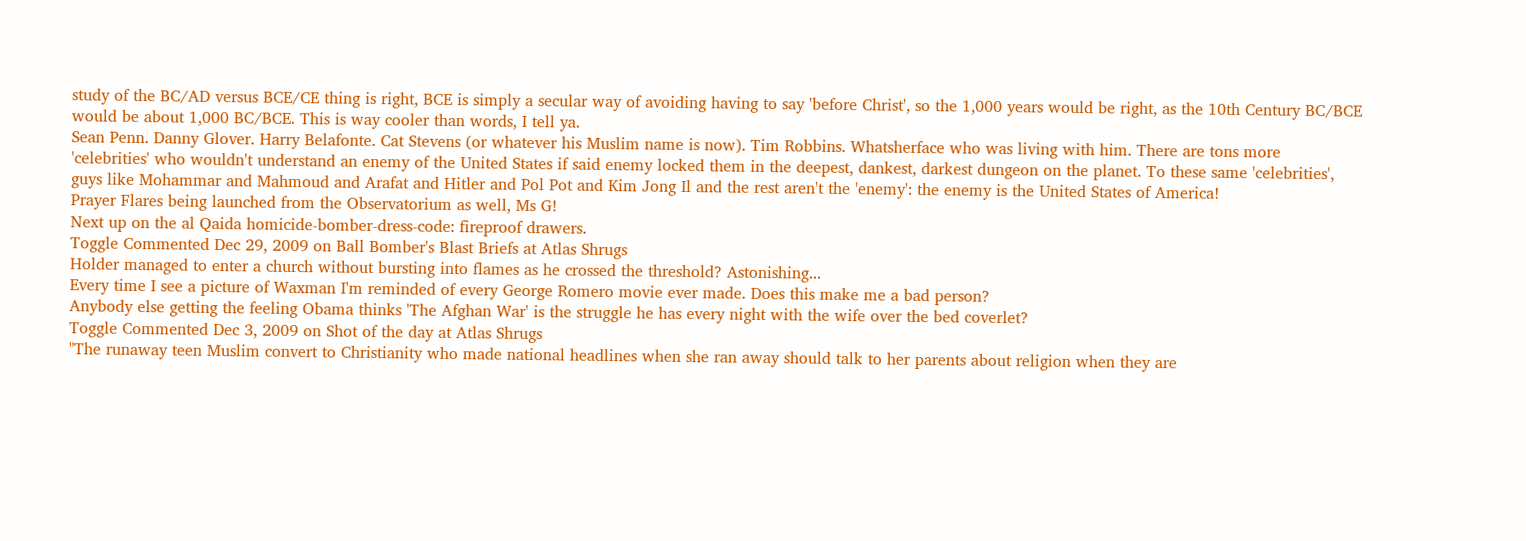study of the BC/AD versus BCE/CE thing is right, BCE is simply a secular way of avoiding having to say 'before Christ', so the 1,000 years would be right, as the 10th Century BC/BCE would be about 1,000 BC/BCE. This is way cooler than words, I tell ya.
Sean Penn. Danny Glover. Harry Belafonte. Cat Stevens (or whatever his Muslim name is now). Tim Robbins. Whatsherface who was living with him. There are tons more 'celebrities' who wouldn't understand an enemy of the United States if said enemy locked them in the deepest, dankest, darkest dungeon on the planet. To these same 'celebrities', guys like Mohammar and Mahmoud and Arafat and Hitler and Pol Pot and Kim Jong Il and the rest aren't the 'enemy': the enemy is the United States of America!
Prayer Flares being launched from the Observatorium as well, Ms G!
Next up on the al Qaida homicide-bomber-dress-code: fireproof drawers.
Toggle Commented Dec 29, 2009 on Ball Bomber's Blast Briefs at Atlas Shrugs
Holder managed to enter a church without bursting into flames as he crossed the threshold? Astonishing...
Every time I see a picture of Waxman I'm reminded of every George Romero movie ever made. Does this make me a bad person?
Anybody else getting the feeling Obama thinks 'The Afghan War' is the struggle he has every night with the wife over the bed coverlet?
Toggle Commented Dec 3, 2009 on Shot of the day at Atlas Shrugs
"The runaway teen Muslim convert to Christianity who made national headlines when she ran away should talk to her parents about religion when they are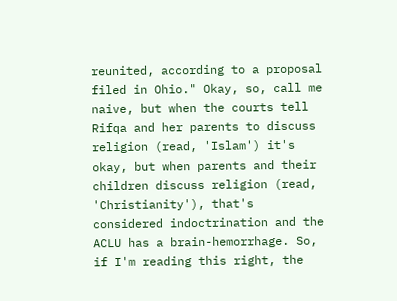reunited, according to a proposal filed in Ohio." Okay, so, call me naive, but when the courts tell Rifqa and her parents to discuss religion (read, 'Islam') it's okay, but when parents and their children discuss religion (read, 'Christianity'), that's considered indoctrination and the ACLU has a brain-hemorrhage. So, if I'm reading this right, the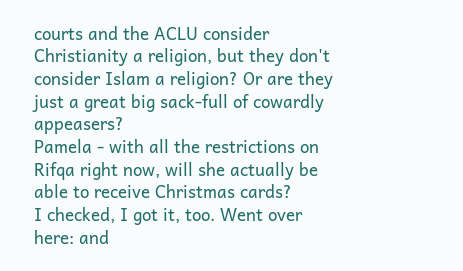courts and the ACLU consider Christianity a religion, but they don't consider Islam a religion? Or are they just a great big sack-full of cowardly appeasers?
Pamela - with all the restrictions on Rifqa right now, will she actually be able to receive Christmas cards?
I checked, I got it, too. Went over here: and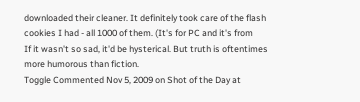downloaded their cleaner. It definitely took care of the flash cookies I had - all 1000 of them. (It's for PC and it's from
If it wasn't so sad, it'd be hysterical. But truth is oftentimes more humorous than fiction.
Toggle Commented Nov 5, 2009 on Shot of the Day at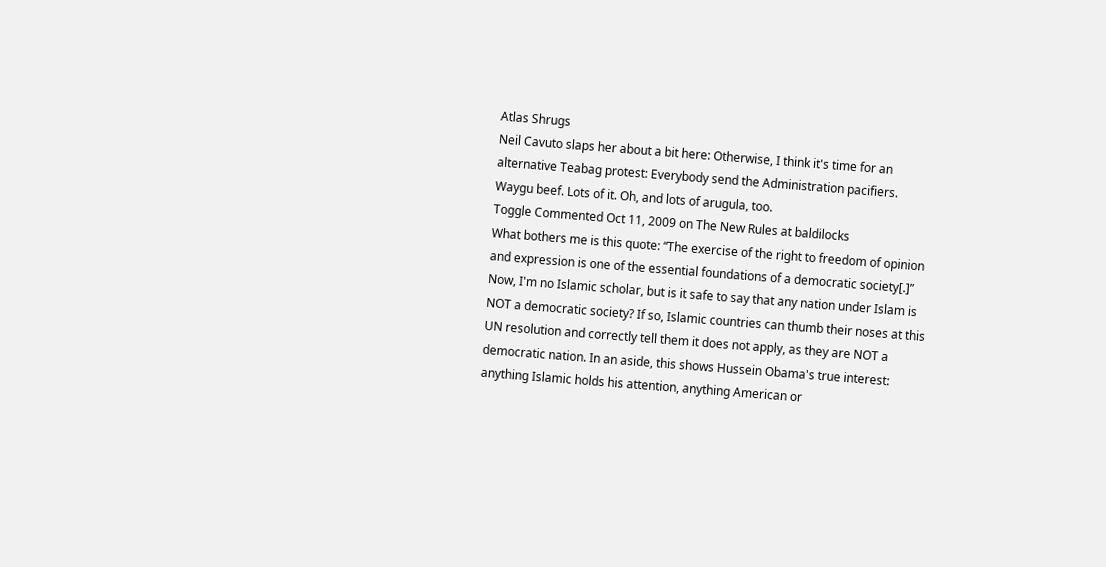Atlas Shrugs
Neil Cavuto slaps her about a bit here: Otherwise, I think it's time for an alternative Teabag protest: Everybody send the Administration pacifiers.
Waygu beef. Lots of it. Oh, and lots of arugula, too.
Toggle Commented Oct 11, 2009 on The New Rules at baldilocks
What bothers me is this quote: “The exercise of the right to freedom of opinion and expression is one of the essential foundations of a democratic society[.]” Now, I'm no Islamic scholar, but is it safe to say that any nation under Islam is NOT a democratic society? If so, Islamic countries can thumb their noses at this UN resolution and correctly tell them it does not apply, as they are NOT a democratic nation. In an aside, this shows Hussein Obama's true interest: anything Islamic holds his attention, anything American or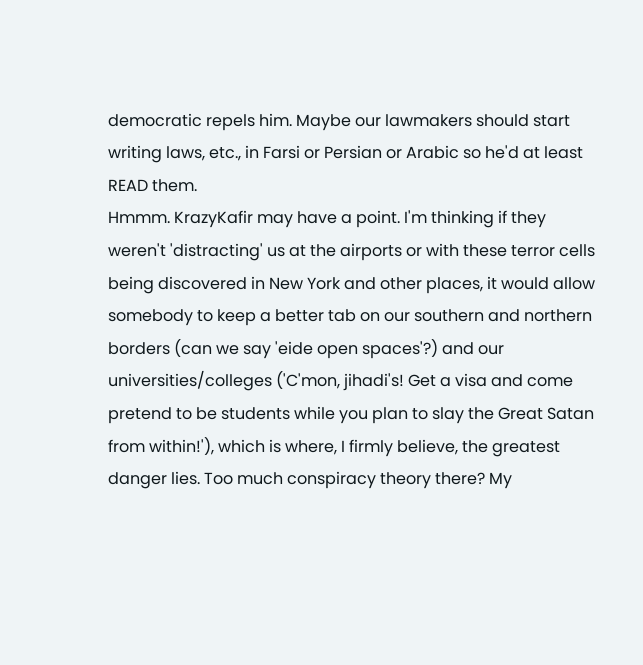democratic repels him. Maybe our lawmakers should start writing laws, etc., in Farsi or Persian or Arabic so he'd at least READ them.
Hmmm. KrazyKafir may have a point. I'm thinking if they weren't 'distracting' us at the airports or with these terror cells being discovered in New York and other places, it would allow somebody to keep a better tab on our southern and northern borders (can we say 'eide open spaces'?) and our universities/colleges ('C'mon, jihadi's! Get a visa and come pretend to be students while you plan to slay the Great Satan from within!'), which is where, I firmly believe, the greatest danger lies. Too much conspiracy theory there? My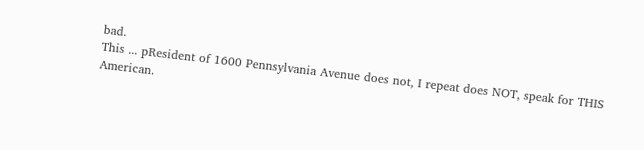bad.
This ... pResident of 1600 Pennsylvania Avenue does not, I repeat does NOT, speak for THIS American.